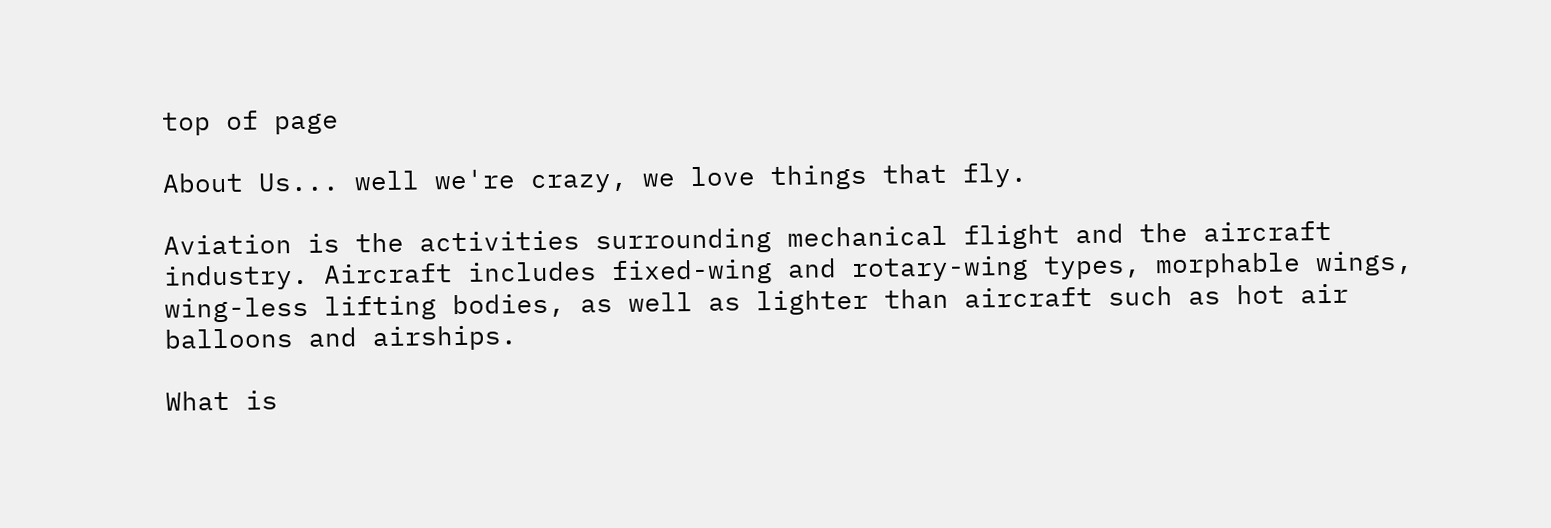top of page

About Us... well we're crazy, we love things that fly.

Aviation is the activities surrounding mechanical flight and the aircraft industry. Aircraft includes fixed-wing and rotary-wing types, morphable wings, wing-less lifting bodies, as well as lighter than aircraft such as hot air balloons and airships.

What is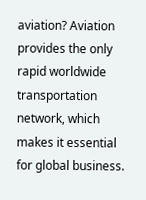aviation? Aviation provides the only rapid worldwide transportation network, which makes it essential for global business.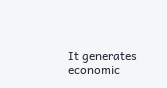It generates economic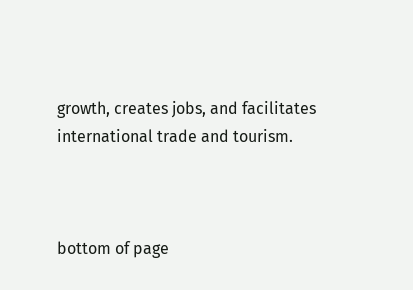growth, creates jobs, and facilitates international trade and tourism.



bottom of page